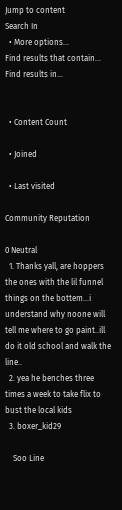Jump to content
Search In
  • More options...
Find results that contain...
Find results in...


  • Content Count

  • Joined

  • Last visited

Community Reputation

0 Neutral
  1. Thanks yall, are hoppers the ones with the lil funnel things on the bottem...i understand why noone will tell me where to go paint..ill do it old school and walk the line..
  2. yea he benches three times a week to take flix to bust the local kids
  3. boxer_kid29

    Soo Line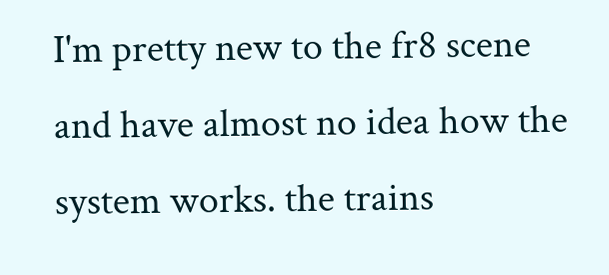I'm pretty new to the fr8 scene and have almost no idea how the system works. the trains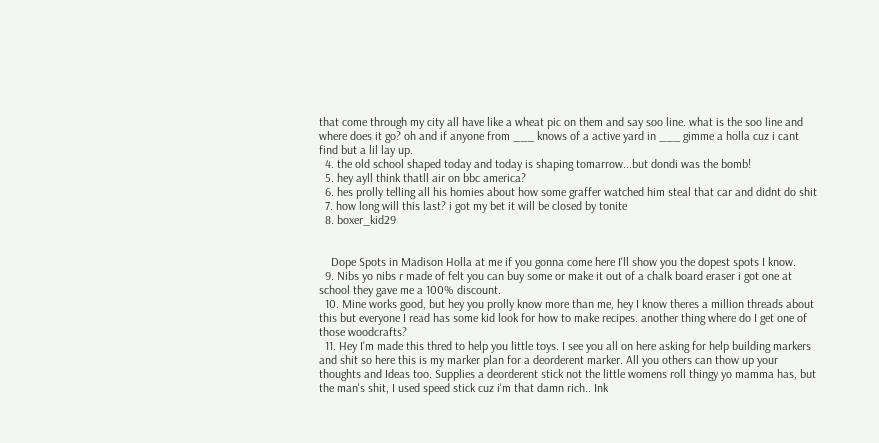that come through my city all have like a wheat pic on them and say soo line. what is the soo line and where does it go? oh and if anyone from ___ knows of a active yard in ___ gimme a holla cuz i cant find but a lil lay up.
  4. the old school shaped today and today is shaping tomarrow...but dondi was the bomb!
  5. hey ayll think thatll air on bbc america?
  6. hes prolly telling all his homies about how some graffer watched him steal that car and didnt do shit
  7. how long will this last? i got my bet it will be closed by tonite
  8. boxer_kid29


    Dope Spots in Madison Holla at me if you gonna come here I'll show you the dopest spots I know.
  9. Nibs yo nibs r made of felt you can buy some or make it out of a chalk board eraser i got one at school they gave me a 100% discount.
  10. Mine works good, but hey you prolly know more than me, hey I know theres a million threads about this but everyone I read has some kid look for how to make recipes. another thing where do I get one of those woodcrafts?
  11. Hey I'm made this thred to help you little toys. I see you all on here asking for help building markers and shit so here this is my marker plan for a deorderent marker. All you others can thow up your thoughts and Ideas too. Supplies a deorderent stick not the little womens roll thingy yo mamma has, but the man's shit, I used speed stick cuz i'm that damn rich.. Ink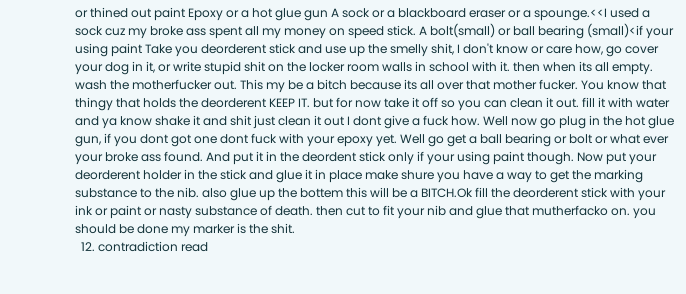or thined out paint Epoxy or a hot glue gun A sock or a blackboard eraser or a spounge.<<I used a sock cuz my broke ass spent all my money on speed stick. A bolt(small) or ball bearing (small)<if your using paint Take you deorderent stick and use up the smelly shit, I don't know or care how, go cover your dog in it, or write stupid shit on the locker room walls in school with it. then when its all empty. wash the motherfucker out. This my be a bitch because its all over that mother fucker. You know that thingy that holds the deorderent KEEP IT. but for now take it off so you can clean it out. fill it with water and ya know shake it and shit just clean it out I dont give a fuck how. Well now go plug in the hot glue gun, if you dont got one dont fuck with your epoxy yet. Well go get a ball bearing or bolt or what ever your broke ass found. And put it in the deordent stick only if your using paint though. Now put your deorderent holder in the stick and glue it in place make shure you have a way to get the marking substance to the nib. also glue up the bottem this will be a BITCH.Ok fill the deorderent stick with your ink or paint or nasty substance of death. then cut to fit your nib and glue that mutherfacko on. you should be done my marker is the shit.
  12. contradiction read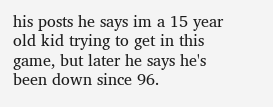his posts he says im a 15 year old kid trying to get in this game, but later he says he's been down since 96.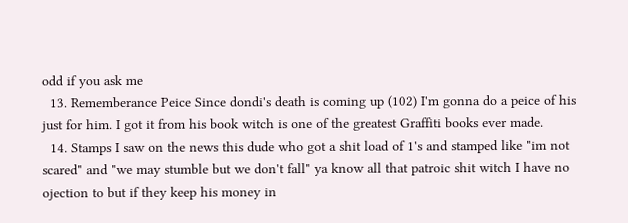odd if you ask me
  13. Rememberance Peice Since dondi's death is coming up (102) I'm gonna do a peice of his just for him. I got it from his book witch is one of the greatest Graffiti books ever made.
  14. Stamps I saw on the news this dude who got a shit load of 1's and stamped like "im not scared" and "we may stumble but we don't fall" ya know all that patroic shit witch I have no ojection to but if they keep his money in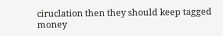ciruclation then they should keep tagged money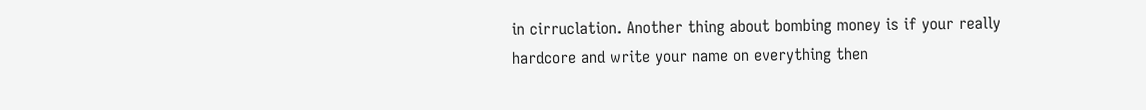in cirruclation. Another thing about bombing money is if your really hardcore and write your name on everything then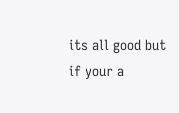its all good but if your a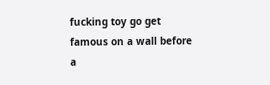fucking toy go get famous on a wall before a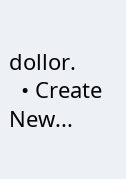dollor.
  • Create New...